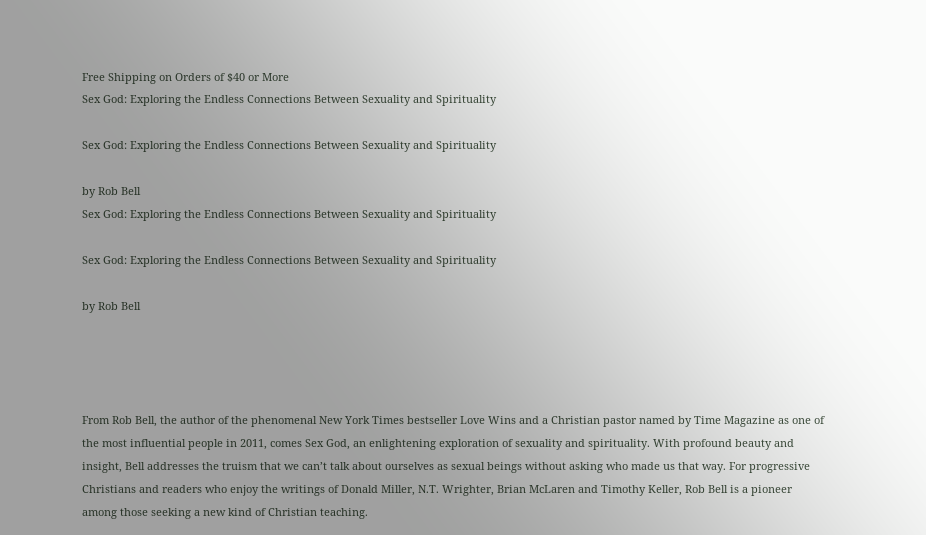Free Shipping on Orders of $40 or More
Sex God: Exploring the Endless Connections Between Sexuality and Spirituality

Sex God: Exploring the Endless Connections Between Sexuality and Spirituality

by Rob Bell
Sex God: Exploring the Endless Connections Between Sexuality and Spirituality

Sex God: Exploring the Endless Connections Between Sexuality and Spirituality

by Rob Bell




From Rob Bell, the author of the phenomenal New York Times bestseller Love Wins and a Christian pastor named by Time Magazine as one of the most influential people in 2011, comes Sex God, an enlightening exploration of sexuality and spirituality. With profound beauty and insight, Bell addresses the truism that we can’t talk about ourselves as sexual beings without asking who made us that way. For progressive Christians and readers who enjoy the writings of Donald Miller, N.T. Wrighter, Brian McLaren and Timothy Keller, Rob Bell is a pioneer among those seeking a new kind of Christian teaching.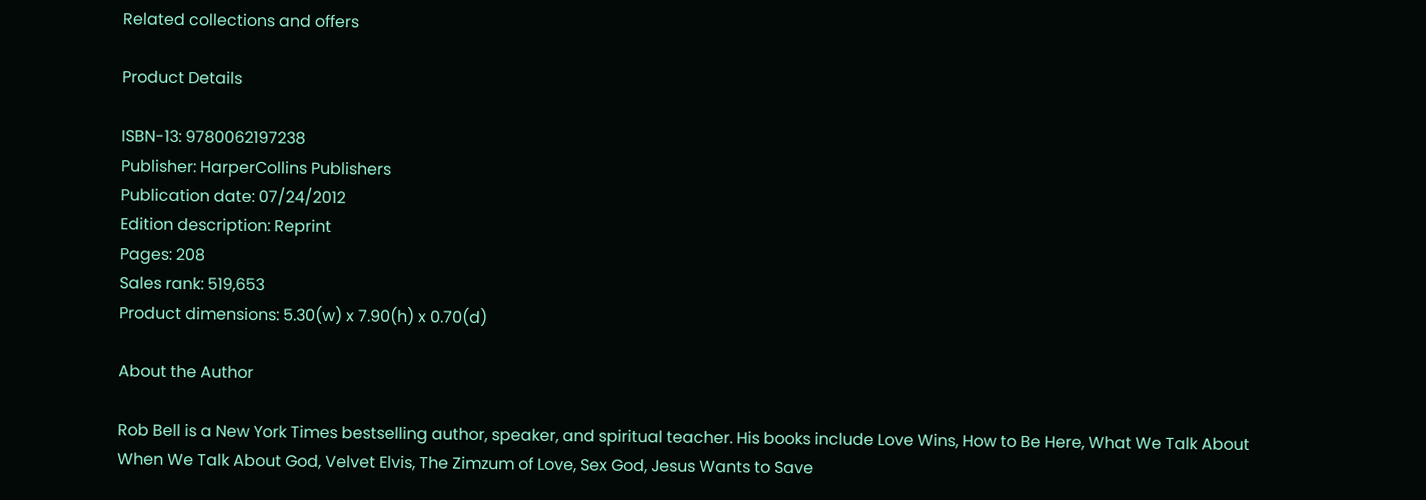Related collections and offers

Product Details

ISBN-13: 9780062197238
Publisher: HarperCollins Publishers
Publication date: 07/24/2012
Edition description: Reprint
Pages: 208
Sales rank: 519,653
Product dimensions: 5.30(w) x 7.90(h) x 0.70(d)

About the Author

Rob Bell is a New York Times bestselling author, speaker, and spiritual teacher. His books include Love Wins, How to Be Here, What We Talk About When We Talk About God, Velvet Elvis, The Zimzum of Love, Sex God, Jesus Wants to Save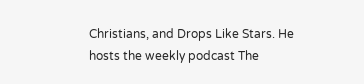Christians, and Drops Like Stars. He hosts the weekly podcast The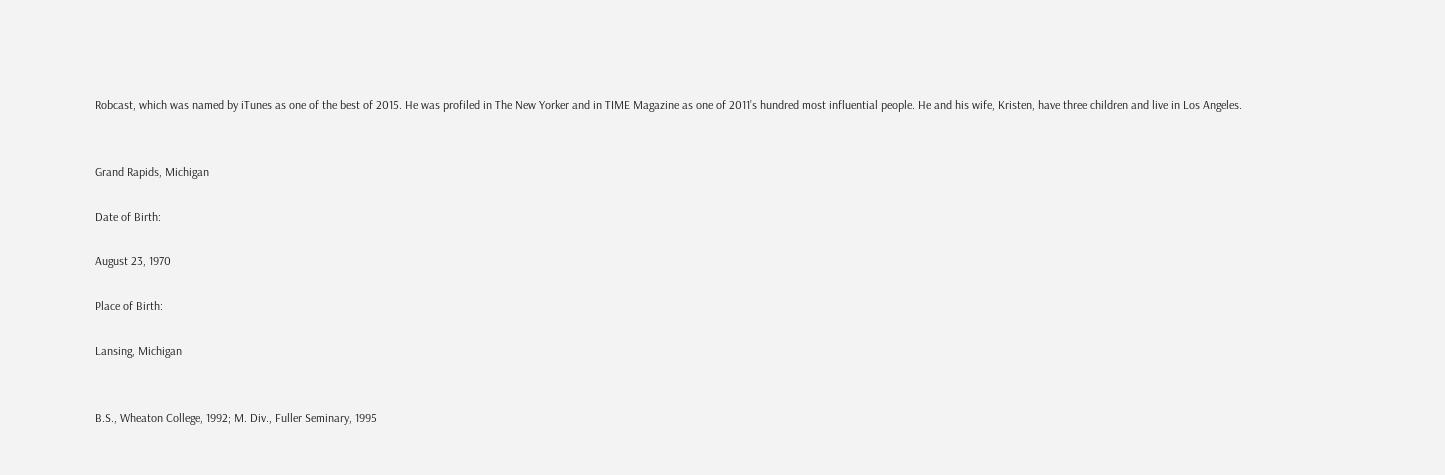Robcast, which was named by iTunes as one of the best of 2015. He was profiled in The New Yorker and in TIME Magazine as one of 2011’s hundred most influential people. He and his wife, Kristen, have three children and live in Los Angeles.


Grand Rapids, Michigan

Date of Birth:

August 23, 1970

Place of Birth:

Lansing, Michigan


B.S., Wheaton College, 1992; M. Div., Fuller Seminary, 1995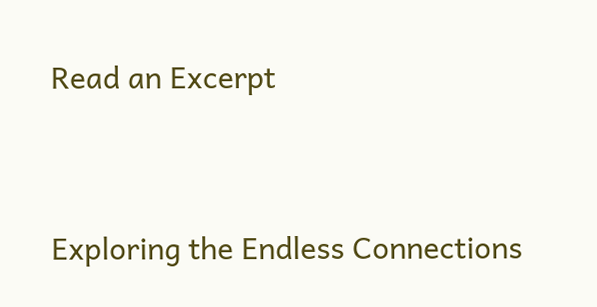Read an Excerpt


Exploring the Endless Connections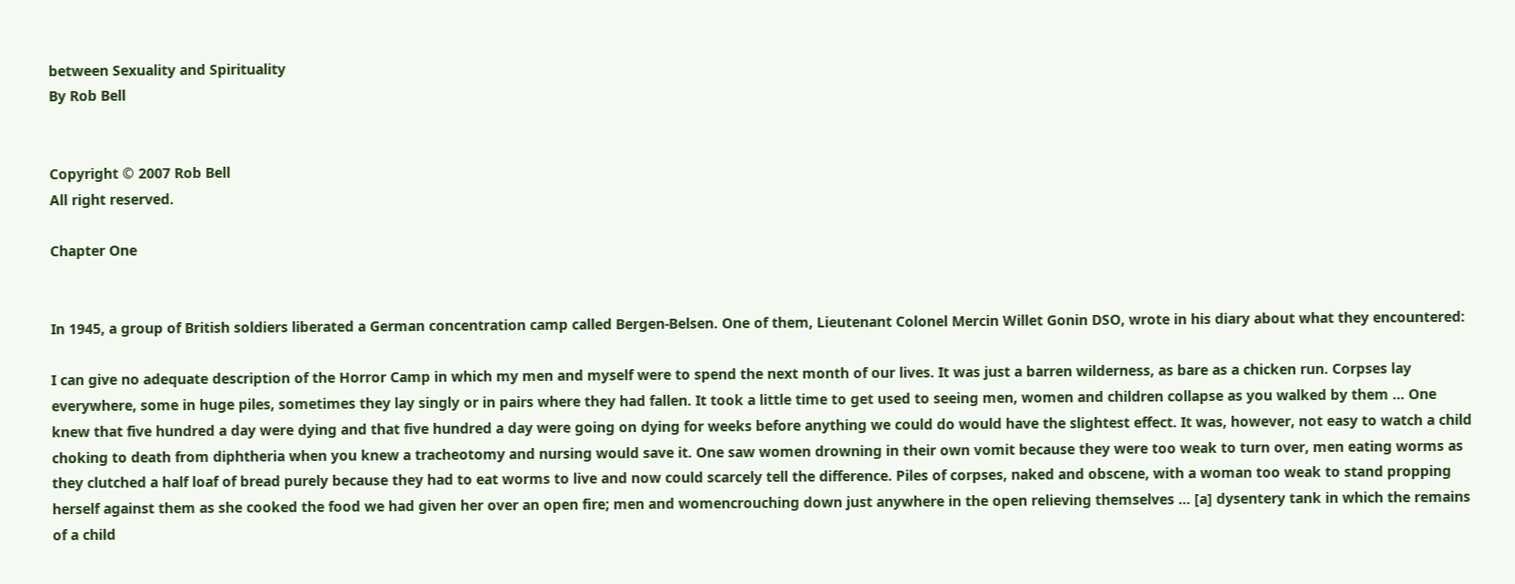between Sexuality and Spirituality
By Rob Bell


Copyright © 2007 Rob Bell
All right reserved.

Chapter One


In 1945, a group of British soldiers liberated a German concentration camp called Bergen-Belsen. One of them, Lieutenant Colonel Mercin Willet Gonin DSO, wrote in his diary about what they encountered:

I can give no adequate description of the Horror Camp in which my men and myself were to spend the next month of our lives. It was just a barren wilderness, as bare as a chicken run. Corpses lay everywhere, some in huge piles, sometimes they lay singly or in pairs where they had fallen. It took a little time to get used to seeing men, women and children collapse as you walked by them ... One knew that five hundred a day were dying and that five hundred a day were going on dying for weeks before anything we could do would have the slightest effect. It was, however, not easy to watch a child choking to death from diphtheria when you knew a tracheotomy and nursing would save it. One saw women drowning in their own vomit because they were too weak to turn over, men eating worms as they clutched a half loaf of bread purely because they had to eat worms to live and now could scarcely tell the difference. Piles of corpses, naked and obscene, with a woman too weak to stand propping herself against them as she cooked the food we had given her over an open fire; men and womencrouching down just anywhere in the open relieving themselves ... [a] dysentery tank in which the remains of a child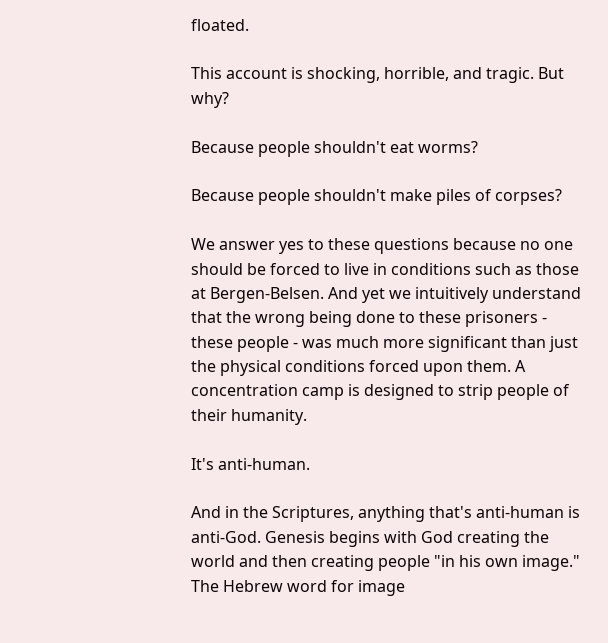floated.

This account is shocking, horrible, and tragic. But why?

Because people shouldn't eat worms?

Because people shouldn't make piles of corpses?

We answer yes to these questions because no one should be forced to live in conditions such as those at Bergen-Belsen. And yet we intuitively understand that the wrong being done to these prisoners - these people - was much more significant than just the physical conditions forced upon them. A concentration camp is designed to strip people of their humanity.

It's anti-human.

And in the Scriptures, anything that's anti-human is anti-God. Genesis begins with God creating the world and then creating people "in his own image." The Hebrew word for image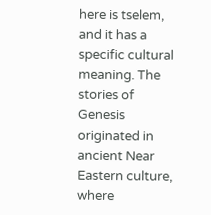here is tselem, and it has a specific cultural meaning. The stories of Genesis originated in ancient Near Eastern culture, where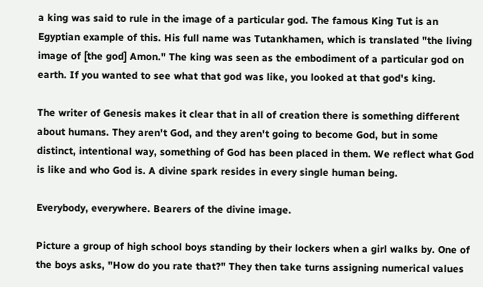a king was said to rule in the image of a particular god. The famous King Tut is an Egyptian example of this. His full name was Tutankhamen, which is translated "the living image of [the god] Amon." The king was seen as the embodiment of a particular god on earth. If you wanted to see what that god was like, you looked at that god's king.

The writer of Genesis makes it clear that in all of creation there is something different about humans. They aren't God, and they aren't going to become God, but in some distinct, intentional way, something of God has been placed in them. We reflect what God is like and who God is. A divine spark resides in every single human being.

Everybody, everywhere. Bearers of the divine image.

Picture a group of high school boys standing by their lockers when a girl walks by. One of the boys asks, "How do you rate that?" They then take turns assigning numerical values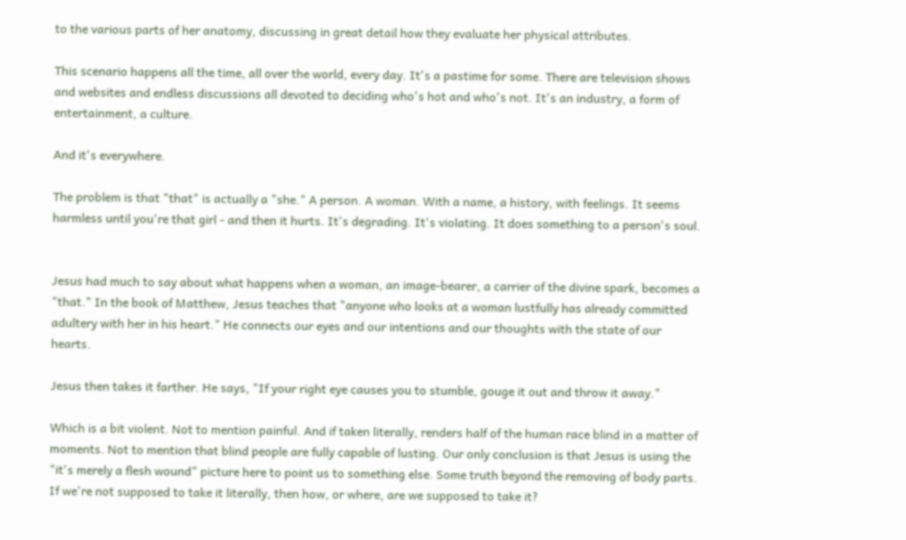to the various parts of her anatomy, discussing in great detail how they evaluate her physical attributes.

This scenario happens all the time, all over the world, every day. It's a pastime for some. There are television shows and websites and endless discussions all devoted to deciding who's hot and who's not. It's an industry, a form of entertainment, a culture.

And it's everywhere.

The problem is that "that" is actually a "she." A person. A woman. With a name, a history, with feelings. It seems harmless until you're that girl - and then it hurts. It's degrading. It's violating. It does something to a person's soul.


Jesus had much to say about what happens when a woman, an image-bearer, a carrier of the divine spark, becomes a "that." In the book of Matthew, Jesus teaches that "anyone who looks at a woman lustfully has already committed adultery with her in his heart." He connects our eyes and our intentions and our thoughts with the state of our hearts.

Jesus then takes it farther. He says, "If your right eye causes you to stumble, gouge it out and throw it away."

Which is a bit violent. Not to mention painful. And if taken literally, renders half of the human race blind in a matter of moments. Not to mention that blind people are fully capable of lusting. Our only conclusion is that Jesus is using the "it's merely a flesh wound" picture here to point us to something else. Some truth beyond the removing of body parts. If we're not supposed to take it literally, then how, or where, are we supposed to take it?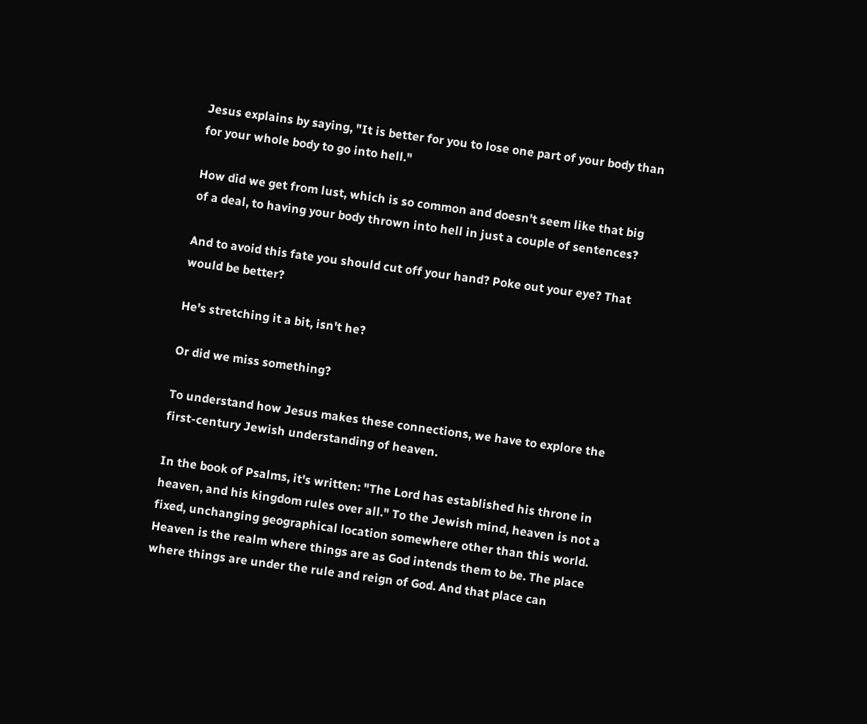Jesus explains by saying, "It is better for you to lose one part of your body than for your whole body to go into hell."

How did we get from lust, which is so common and doesn't seem like that big of a deal, to having your body thrown into hell in just a couple of sentences?

And to avoid this fate you should cut off your hand? Poke out your eye? That would be better?

He's stretching it a bit, isn't he?

Or did we miss something?

To understand how Jesus makes these connections, we have to explore the first-century Jewish understanding of heaven.

In the book of Psalms, it's written: "The Lord has established his throne in heaven, and his kingdom rules over all." To the Jewish mind, heaven is not a fixed, unchanging geographical location somewhere other than this world. Heaven is the realm where things are as God intends them to be. The place where things are under the rule and reign of God. And that place can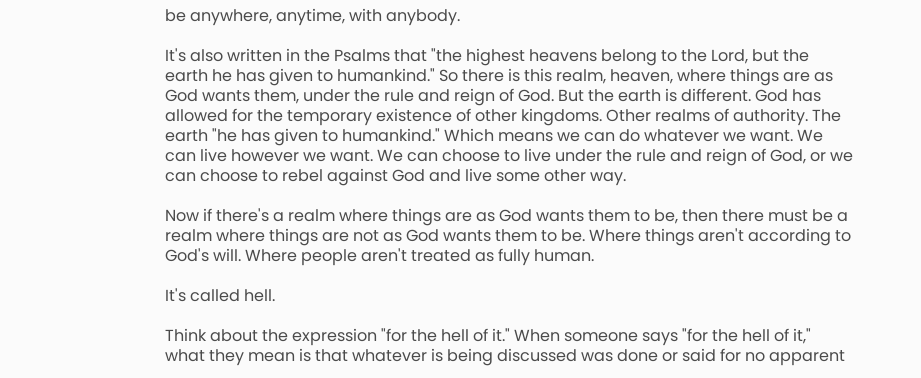be anywhere, anytime, with anybody.

It's also written in the Psalms that "the highest heavens belong to the Lord, but the earth he has given to humankind." So there is this realm, heaven, where things are as God wants them, under the rule and reign of God. But the earth is different. God has allowed for the temporary existence of other kingdoms. Other realms of authority. The earth "he has given to humankind." Which means we can do whatever we want. We can live however we want. We can choose to live under the rule and reign of God, or we can choose to rebel against God and live some other way.

Now if there's a realm where things are as God wants them to be, then there must be a realm where things are not as God wants them to be. Where things aren't according to God's will. Where people aren't treated as fully human.

It's called hell.

Think about the expression "for the hell of it." When someone says "for the hell of it," what they mean is that whatever is being discussed was done or said for no apparent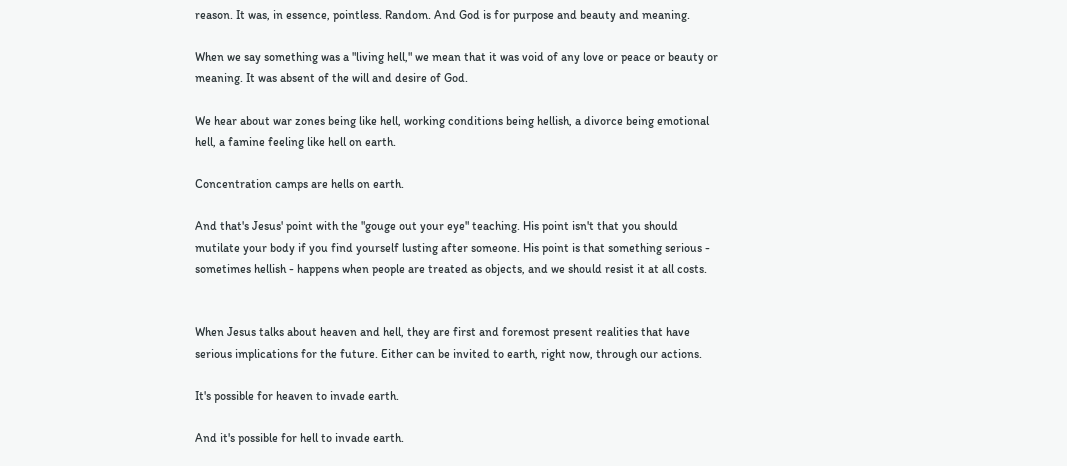reason. It was, in essence, pointless. Random. And God is for purpose and beauty and meaning.

When we say something was a "living hell," we mean that it was void of any love or peace or beauty or meaning. It was absent of the will and desire of God.

We hear about war zones being like hell, working conditions being hellish, a divorce being emotional hell, a famine feeling like hell on earth.

Concentration camps are hells on earth.

And that's Jesus' point with the "gouge out your eye" teaching. His point isn't that you should mutilate your body if you find yourself lusting after someone. His point is that something serious - sometimes hellish - happens when people are treated as objects, and we should resist it at all costs.


When Jesus talks about heaven and hell, they are first and foremost present realities that have serious implications for the future. Either can be invited to earth, right now, through our actions.

It's possible for heaven to invade earth.

And it's possible for hell to invade earth.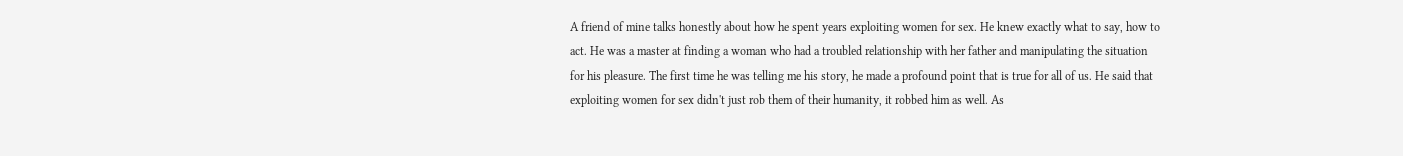A friend of mine talks honestly about how he spent years exploiting women for sex. He knew exactly what to say, how to act. He was a master at finding a woman who had a troubled relationship with her father and manipulating the situation for his pleasure. The first time he was telling me his story, he made a profound point that is true for all of us. He said that exploiting women for sex didn't just rob them of their humanity, it robbed him as well. As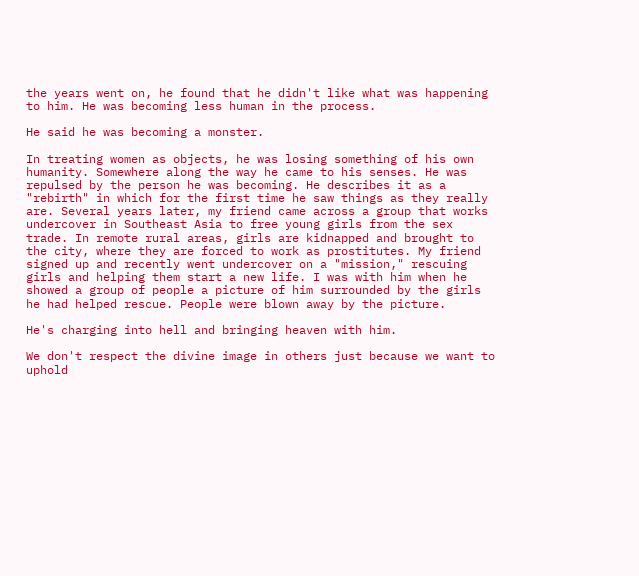the years went on, he found that he didn't like what was happening to him. He was becoming less human in the process.

He said he was becoming a monster.

In treating women as objects, he was losing something of his own humanity. Somewhere along the way he came to his senses. He was repulsed by the person he was becoming. He describes it as a "rebirth" in which for the first time he saw things as they really are. Several years later, my friend came across a group that works undercover in Southeast Asia to free young girls from the sex trade. In remote rural areas, girls are kidnapped and brought to the city, where they are forced to work as prostitutes. My friend signed up and recently went undercover on a "mission," rescuing girls and helping them start a new life. I was with him when he showed a group of people a picture of him surrounded by the girls he had helped rescue. People were blown away by the picture.

He's charging into hell and bringing heaven with him.

We don't respect the divine image in others just because we want to uphold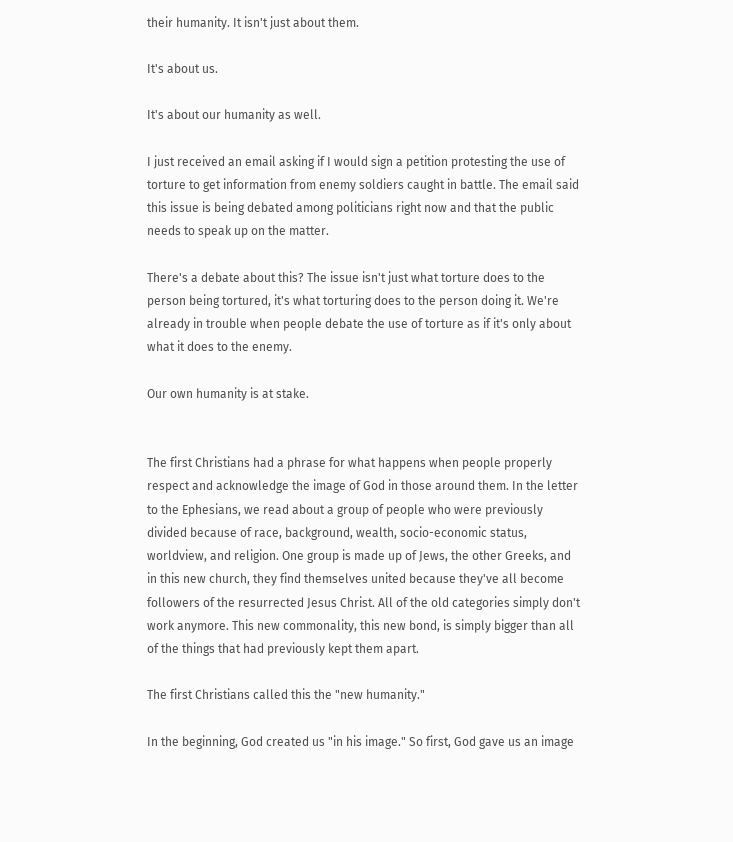their humanity. It isn't just about them.

It's about us.

It's about our humanity as well.

I just received an email asking if I would sign a petition protesting the use of torture to get information from enemy soldiers caught in battle. The email said this issue is being debated among politicians right now and that the public needs to speak up on the matter.

There's a debate about this? The issue isn't just what torture does to the person being tortured, it's what torturing does to the person doing it. We're already in trouble when people debate the use of torture as if it's only about what it does to the enemy.

Our own humanity is at stake.


The first Christians had a phrase for what happens when people properly respect and acknowledge the image of God in those around them. In the letter to the Ephesians, we read about a group of people who were previously divided because of race, background, wealth, socio-economic status, worldview, and religion. One group is made up of Jews, the other Greeks, and in this new church, they find themselves united because they've all become followers of the resurrected Jesus Christ. All of the old categories simply don't work anymore. This new commonality, this new bond, is simply bigger than all of the things that had previously kept them apart.

The first Christians called this the "new humanity."

In the beginning, God created us "in his image." So first, God gave us an image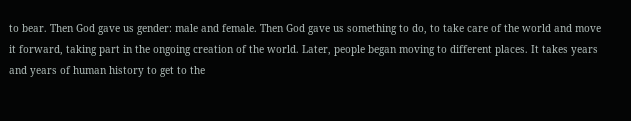to bear. Then God gave us gender: male and female. Then God gave us something to do, to take care of the world and move it forward, taking part in the ongoing creation of the world. Later, people began moving to different places. It takes years and years of human history to get to the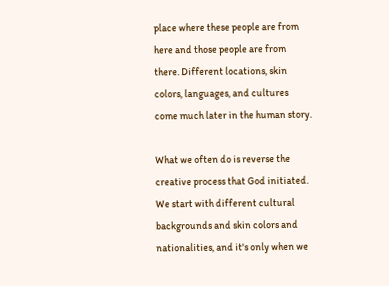place where these people are from here and those people are from there. Different locations, skin colors, languages, and cultures come much later in the human story.

What we often do is reverse the creative process that God initiated. We start with different cultural backgrounds and skin colors and nationalities, and it's only when we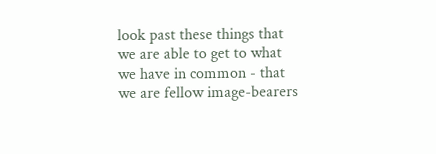look past these things that we are able to get to what we have in common - that we are fellow image-bearers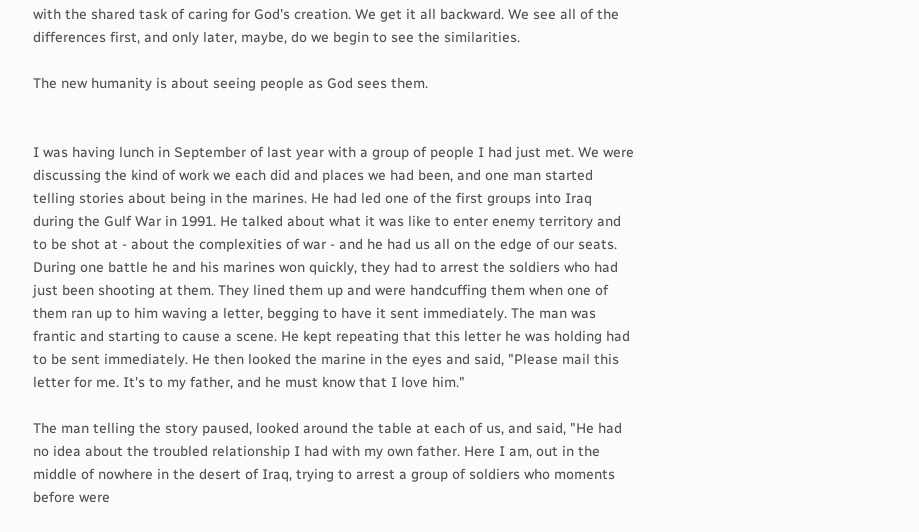with the shared task of caring for God's creation. We get it all backward. We see all of the differences first, and only later, maybe, do we begin to see the similarities.

The new humanity is about seeing people as God sees them.


I was having lunch in September of last year with a group of people I had just met. We were discussing the kind of work we each did and places we had been, and one man started telling stories about being in the marines. He had led one of the first groups into Iraq during the Gulf War in 1991. He talked about what it was like to enter enemy territory and to be shot at - about the complexities of war - and he had us all on the edge of our seats. During one battle he and his marines won quickly, they had to arrest the soldiers who had just been shooting at them. They lined them up and were handcuffing them when one of them ran up to him waving a letter, begging to have it sent immediately. The man was frantic and starting to cause a scene. He kept repeating that this letter he was holding had to be sent immediately. He then looked the marine in the eyes and said, "Please mail this letter for me. It's to my father, and he must know that I love him."

The man telling the story paused, looked around the table at each of us, and said, "He had no idea about the troubled relationship I had with my own father. Here I am, out in the middle of nowhere in the desert of Iraq, trying to arrest a group of soldiers who moments before were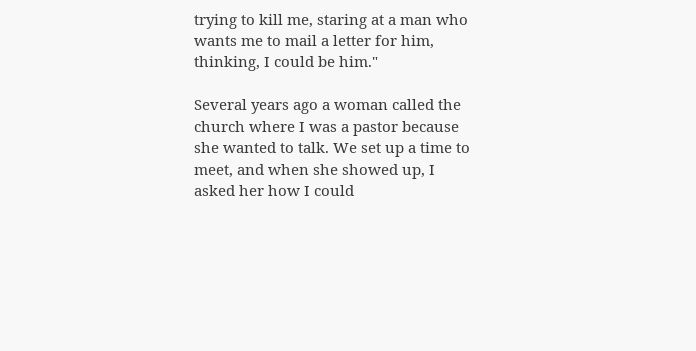trying to kill me, staring at a man who wants me to mail a letter for him, thinking, I could be him."

Several years ago a woman called the church where I was a pastor because she wanted to talk. We set up a time to meet, and when she showed up, I asked her how I could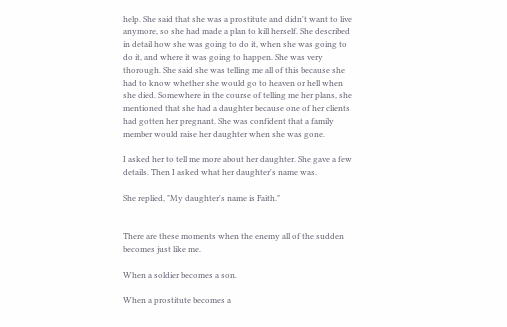help. She said that she was a prostitute and didn't want to live anymore, so she had made a plan to kill herself. She described in detail how she was going to do it, when she was going to do it, and where it was going to happen. She was very thorough. She said she was telling me all of this because she had to know whether she would go to heaven or hell when she died. Somewhere in the course of telling me her plans, she mentioned that she had a daughter because one of her clients had gotten her pregnant. She was confident that a family member would raise her daughter when she was gone.

I asked her to tell me more about her daughter. She gave a few details. Then I asked what her daughter's name was.

She replied, "My daughter's name is Faith."


There are these moments when the enemy all of the sudden becomes just like me.

When a soldier becomes a son.

When a prostitute becomes a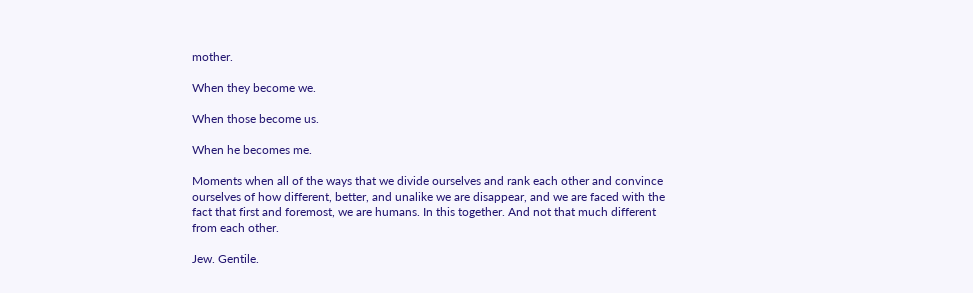mother.

When they become we.

When those become us.

When he becomes me.

Moments when all of the ways that we divide ourselves and rank each other and convince ourselves of how different, better, and unalike we are disappear, and we are faced with the fact that first and foremost, we are humans. In this together. And not that much different from each other.

Jew. Gentile.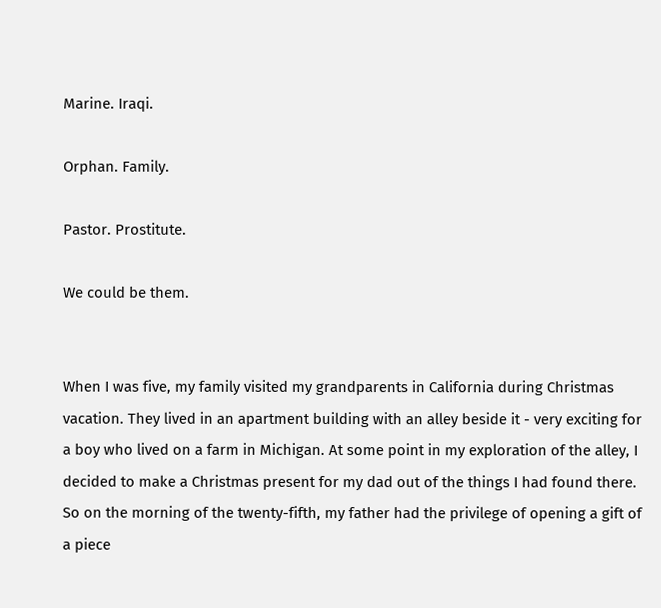Marine. Iraqi.

Orphan. Family.

Pastor. Prostitute.

We could be them.


When I was five, my family visited my grandparents in California during Christmas vacation. They lived in an apartment building with an alley beside it - very exciting for a boy who lived on a farm in Michigan. At some point in my exploration of the alley, I decided to make a Christmas present for my dad out of the things I had found there. So on the morning of the twenty-fifth, my father had the privilege of opening a gift of a piece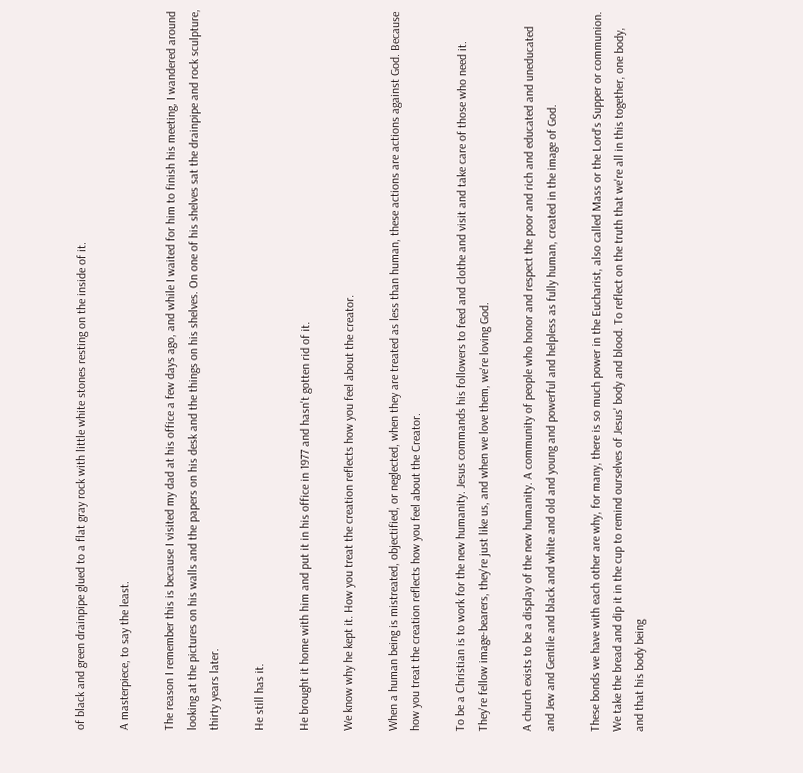of black and green drainpipe glued to a flat gray rock with little white stones resting on the inside of it.

A masterpiece, to say the least.

The reason I remember this is because I visited my dad at his office a few days ago, and while I waited for him to finish his meeting, I wandered around looking at the pictures on his walls and the papers on his desk and the things on his shelves. On one of his shelves sat the drainpipe and rock sculpture, thirty years later.

He still has it.

He brought it home with him and put it in his office in 1977 and hasn't gotten rid of it.

We know why he kept it. How you treat the creation reflects how you feel about the creator.

When a human being is mistreated, objectified, or neglected, when they are treated as less than human, these actions are actions against God. Because how you treat the creation reflects how you feel about the Creator.

To be a Christian is to work for the new humanity. Jesus commands his followers to feed and clothe and visit and take care of those who need it. They're fellow image-bearers, they're just like us, and when we love them, we're loving God.

A church exists to be a display of the new humanity. A community of people who honor and respect the poor and rich and educated and uneducated and Jew and Gentile and black and white and old and young and powerful and helpless as fully human, created in the image of God.

These bonds we have with each other are why, for many, there is so much power in the Eucharist, also called Mass or the Lord's Supper or communion. We take the bread and dip it in the cup to remind ourselves of Jesus' body and blood. To reflect on the truth that we're all in this together, one body, and that his body being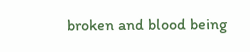broken and blood being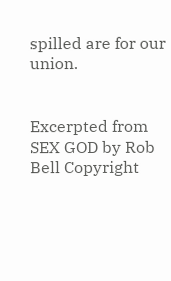spilled are for our union.


Excerpted from SEX GOD by Rob Bell Copyright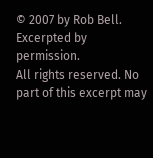© 2007 by Rob Bell. Excerpted by permission.
All rights reserved. No part of this excerpt may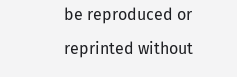be reproduced or reprinted without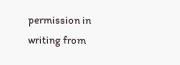permission in writing from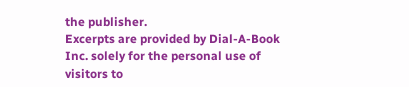the publisher.
Excerpts are provided by Dial-A-Book Inc. solely for the personal use of visitors to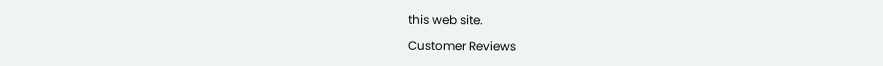this web site.

Customer Reviews